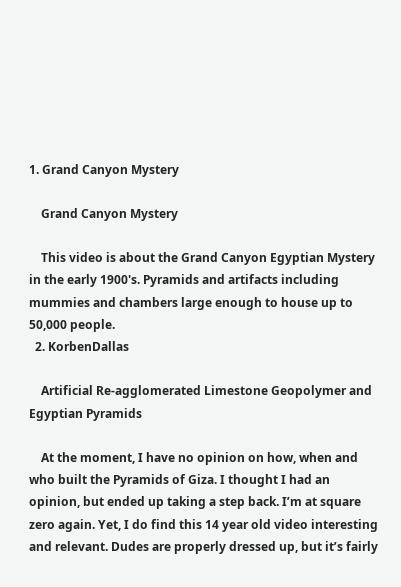1. Grand Canyon Mystery

    Grand Canyon Mystery

    This video is about the Grand Canyon Egyptian Mystery in the early 1900's. Pyramids and artifacts including mummies and chambers large enough to house up to 50,000 people.
  2. KorbenDallas

    Artificial Re-agglomerated Limestone Geopolymer and Egyptian Pyramids

    At the moment, I have no opinion on how, when and who built the Pyramids of Giza. I thought I had an opinion, but ended up taking a step back. I’m at square zero again. Yet, I do find this 14 year old video interesting and relevant. Dudes are properly dressed up, but it’s fairly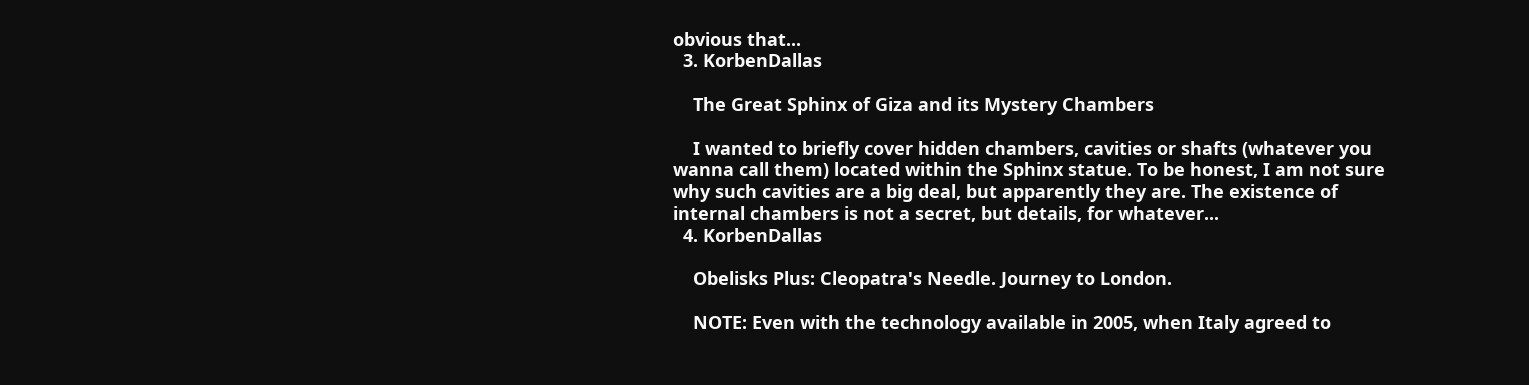obvious that...
  3. KorbenDallas

    The Great Sphinx of Giza and its Mystery Chambers

    I wanted to briefly cover hidden chambers, cavities or shafts (whatever you wanna call them) located within the Sphinx statue. To be honest, I am not sure why such cavities are a big deal, but apparently they are. The existence of internal chambers is not a secret, but details, for whatever...
  4. KorbenDallas

    Obelisks Plus: Cleopatra's Needle. Journey to London.

    NOTE: Even with the technology available in 2005, when Italy agreed to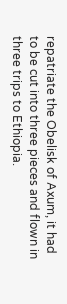repatriate the Obelisk of Axum, it had to be cut into three pieces and flown in three trips to Ethiopia.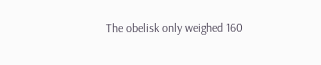The obelisk only weighed 160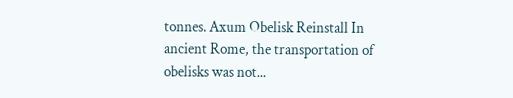tonnes. Axum Obelisk Reinstall In ancient Rome, the transportation of obelisks was not...